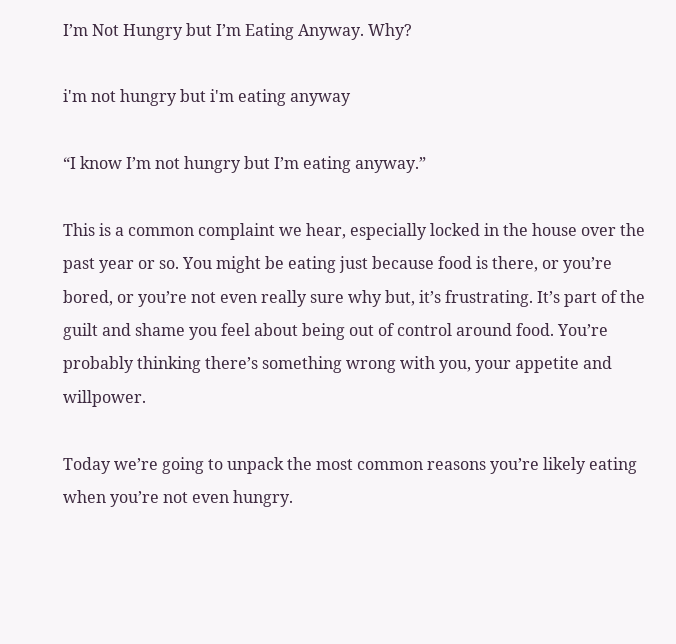I’m Not Hungry but I’m Eating Anyway. Why?

i'm not hungry but i'm eating anyway

“I know I’m not hungry but I’m eating anyway.”

This is a common complaint we hear, especially locked in the house over the past year or so. You might be eating just because food is there, or you’re bored, or you’re not even really sure why but, it’s frustrating. It’s part of the guilt and shame you feel about being out of control around food. You’re probably thinking there’s something wrong with you, your appetite and willpower.

Today we’re going to unpack the most common reasons you’re likely eating when you’re not even hungry.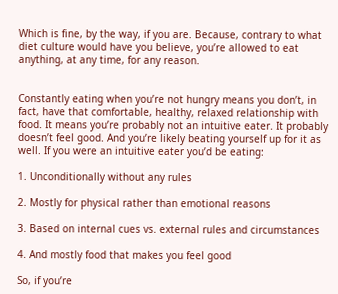Which is fine, by the way, if you are. Because, contrary to what diet culture would have you believe, you’re allowed to eat anything, at any time, for any reason.


Constantly eating when you’re not hungry means you don’t, in fact, have that comfortable, healthy, relaxed relationship with food. It means you’re probably not an intuitive eater. It probably doesn’t feel good. And you’re likely beating yourself up for it as well. If you were an intuitive eater you’d be eating:

1. Unconditionally without any rules

2. Mostly for physical rather than emotional reasons

3. Based on internal cues vs. external rules and circumstances

4. And mostly food that makes you feel good

So, if you’re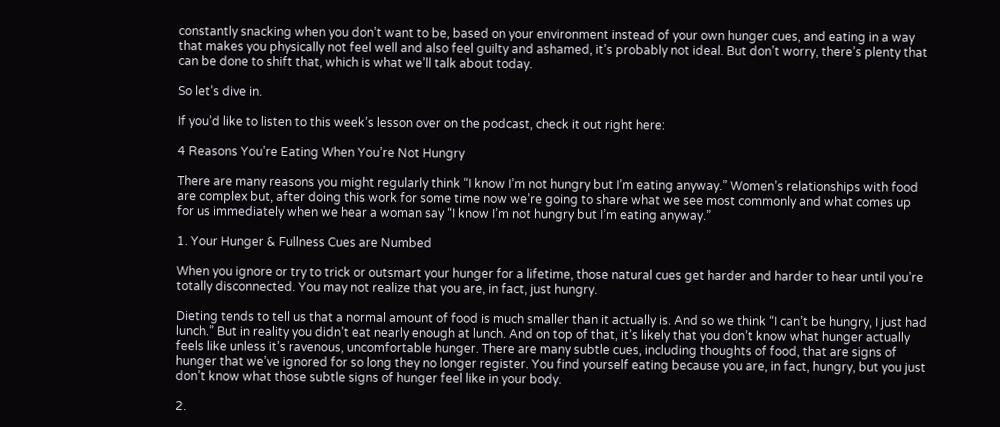constantly snacking when you don’t want to be, based on your environment instead of your own hunger cues, and eating in a way that makes you physically not feel well and also feel guilty and ashamed, it’s probably not ideal. But don’t worry, there’s plenty that can be done to shift that, which is what we’ll talk about today.

So let’s dive in.

If you’d like to listen to this week’s lesson over on the podcast, check it out right here:

4 Reasons You’re Eating When You’re Not Hungry

There are many reasons you might regularly think “I know I’m not hungry but I’m eating anyway.” Women’s relationships with food are complex but, after doing this work for some time now we’re going to share what we see most commonly and what comes up for us immediately when we hear a woman say “I know I’m not hungry but I’m eating anyway.”

1. Your Hunger & Fullness Cues are Numbed

When you ignore or try to trick or outsmart your hunger for a lifetime, those natural cues get harder and harder to hear until you’re totally disconnected. You may not realize that you are, in fact, just hungry.

Dieting tends to tell us that a normal amount of food is much smaller than it actually is. And so we think “I can’t be hungry, I just had lunch.” But in reality you didn’t eat nearly enough at lunch. And on top of that, it’s likely that you don’t know what hunger actually feels like unless it’s ravenous, uncomfortable hunger. There are many subtle cues, including thoughts of food, that are signs of hunger that we’ve ignored for so long they no longer register. You find yourself eating because you are, in fact, hungry, but you just don’t know what those subtle signs of hunger feel like in your body.

2.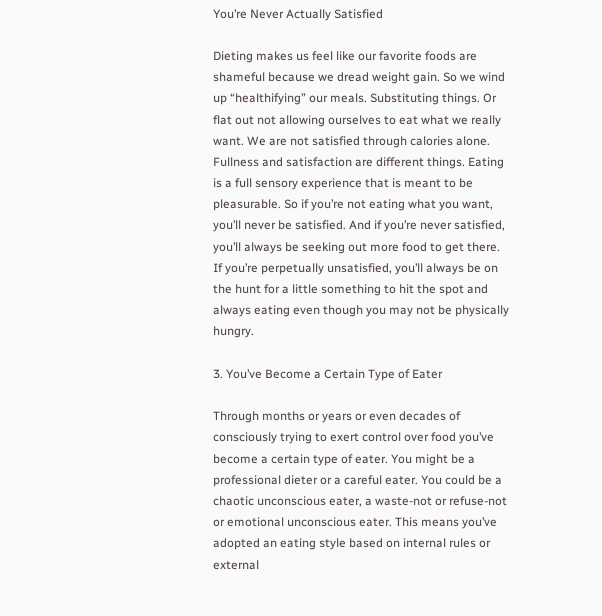You’re Never Actually Satisfied

Dieting makes us feel like our favorite foods are shameful because we dread weight gain. So we wind up “healthifying” our meals. Substituting things. Or flat out not allowing ourselves to eat what we really want. We are not satisfied through calories alone. Fullness and satisfaction are different things. Eating is a full sensory experience that is meant to be pleasurable. So if you’re not eating what you want, you’ll never be satisfied. And if you’re never satisfied, you’ll always be seeking out more food to get there. If you’re perpetually unsatisfied, you’ll always be on the hunt for a little something to hit the spot and always eating even though you may not be physically hungry.

3. You’ve Become a Certain Type of Eater

Through months or years or even decades of consciously trying to exert control over food you’ve become a certain type of eater. You might be a professional dieter or a careful eater. You could be a chaotic unconscious eater, a waste-not or refuse-not or emotional unconscious eater. This means you’ve adopted an eating style based on internal rules or external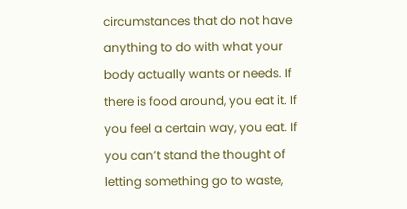circumstances that do not have anything to do with what your body actually wants or needs. If there is food around, you eat it. If you feel a certain way, you eat. If you can’t stand the thought of letting something go to waste,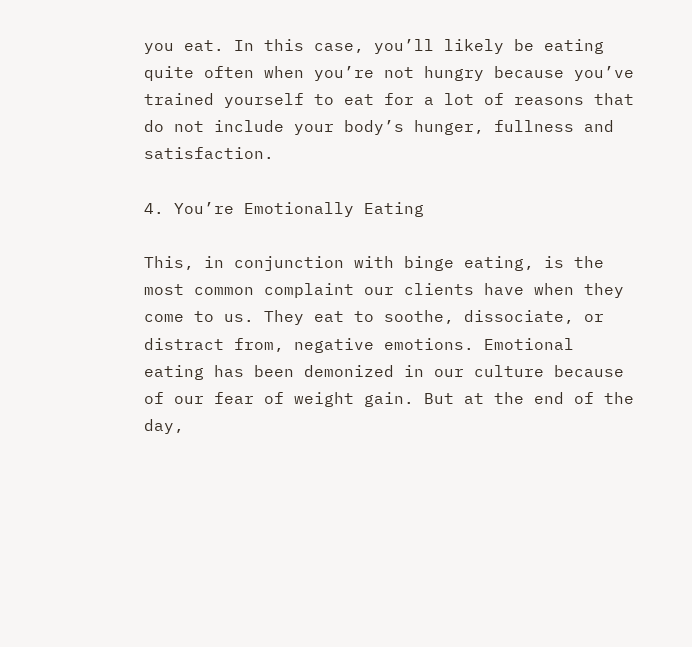you eat. In this case, you’ll likely be eating quite often when you’re not hungry because you’ve trained yourself to eat for a lot of reasons that do not include your body’s hunger, fullness and satisfaction.

4. You’re Emotionally Eating

This, in conjunction with binge eating, is the most common complaint our clients have when they come to us. They eat to soothe, dissociate, or distract from, negative emotions. Emotional eating has been demonized in our culture because of our fear of weight gain. But at the end of the day,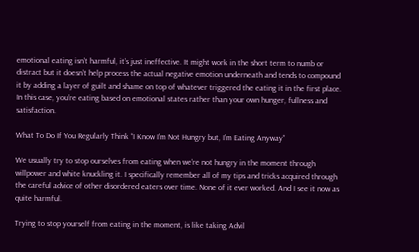emotional eating isn’t harmful, it’s just ineffective. It might work in the short term to numb or distract but it doesn’t help process the actual negative emotion underneath and tends to compound it by adding a layer of guilt and shame on top of whatever triggered the eating it in the first place. In this case, you’re eating based on emotional states rather than your own hunger, fullness and satisfaction.

What To Do If You Regularly Think “I Know I’m Not Hungry but, I’m Eating Anyway”

We usually try to stop ourselves from eating when we’re not hungry in the moment through willpower and white knuckling it. I specifically remember all of my tips and tricks acquired through the careful advice of other disordered eaters over time. None of it ever worked. And I see it now as quite harmful.

Trying to stop yourself from eating in the moment, is like taking Advil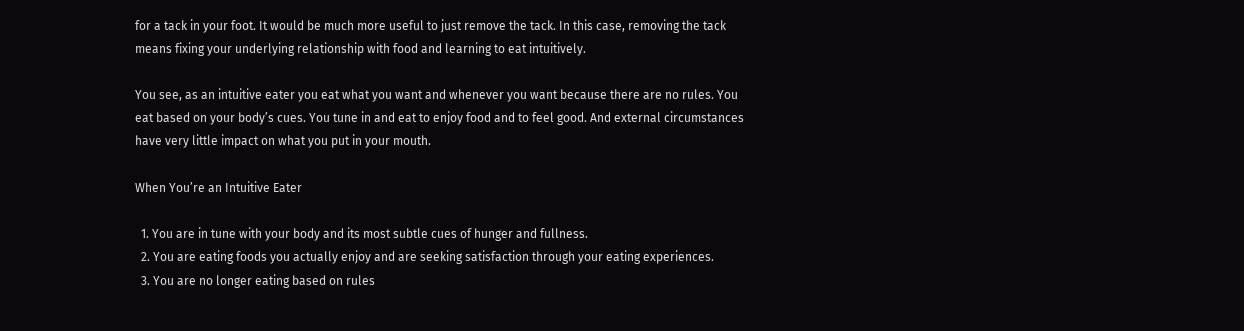for a tack in your foot. It would be much more useful to just remove the tack. In this case, removing the tack means fixing your underlying relationship with food and learning to eat intuitively.

You see, as an intuitive eater you eat what you want and whenever you want because there are no rules. You eat based on your body’s cues. You tune in and eat to enjoy food and to feel good. And external circumstances have very little impact on what you put in your mouth.

When You’re an Intuitive Eater

  1. You are in tune with your body and its most subtle cues of hunger and fullness.
  2. You are eating foods you actually enjoy and are seeking satisfaction through your eating experiences.
  3. You are no longer eating based on rules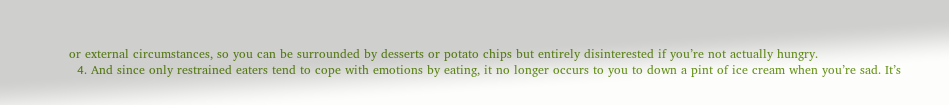or external circumstances, so you can be surrounded by desserts or potato chips but entirely disinterested if you’re not actually hungry.
  4. And since only restrained eaters tend to cope with emotions by eating, it no longer occurs to you to down a pint of ice cream when you’re sad. It’s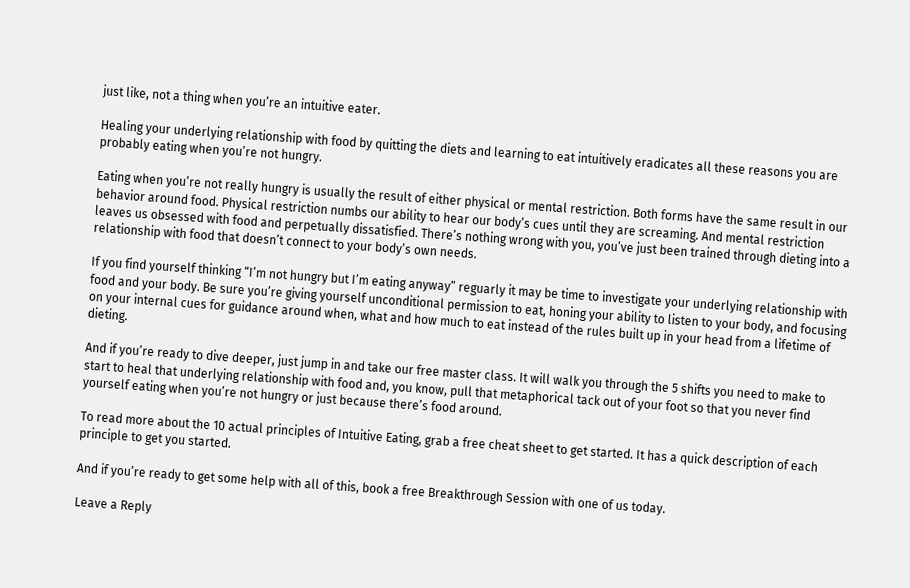just like, not a thing when you’re an intuitive eater.

Healing your underlying relationship with food by quitting the diets and learning to eat intuitively eradicates all these reasons you are probably eating when you’re not hungry.

Eating when you’re not really hungry is usually the result of either physical or mental restriction. Both forms have the same result in our behavior around food. Physical restriction numbs our ability to hear our body’s cues until they are screaming. And mental restriction leaves us obsessed with food and perpetually dissatisfied. There’s nothing wrong with you, you’ve just been trained through dieting into a relationship with food that doesn’t connect to your body’s own needs.

If you find yourself thinking “I’m not hungry but I’m eating anyway” reguarly it may be time to investigate your underlying relationship with food and your body. Be sure you’re giving yourself unconditional permission to eat, honing your ability to listen to your body, and focusing on your internal cues for guidance around when, what and how much to eat instead of the rules built up in your head from a lifetime of dieting.

And if you’re ready to dive deeper, just jump in and take our free master class. It will walk you through the 5 shifts you need to make to start to heal that underlying relationship with food and, you know, pull that metaphorical tack out of your foot so that you never find yourself eating when you’re not hungry or just because there’s food around.

To read more about the 10 actual principles of Intuitive Eating, grab a free cheat sheet to get started. It has a quick description of each principle to get you started.

And if you’re ready to get some help with all of this, book a free Breakthrough Session with one of us today.

Leave a Reply